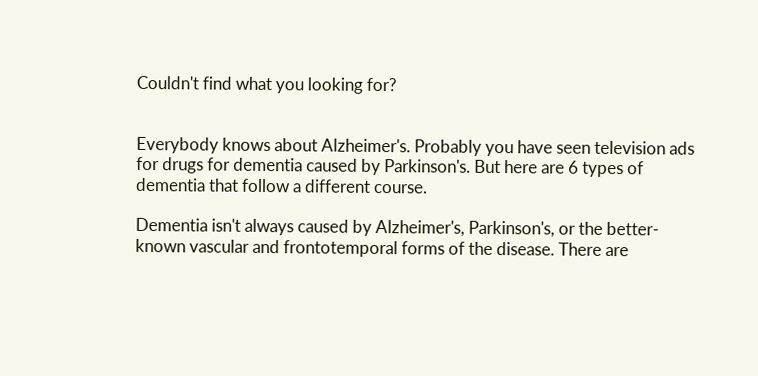Couldn't find what you looking for?


Everybody knows about Alzheimer's. Probably you have seen television ads for drugs for dementia caused by Parkinson's. But here are 6 types of dementia that follow a different course.

Dementia isn't always caused by Alzheimer's, Parkinson's, or the better-known vascular and frontotemporal forms of the disease. There are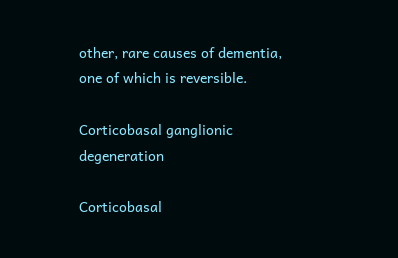other, rare causes of dementia, one of which is reversible.

Corticobasal ganglionic degeneration

Corticobasal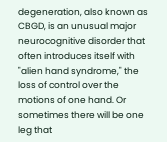degeneration, also known as CBGD, is an unusual major neurocognitive disorder that often introduces itself with "alien hand syndrome," the loss of control over the motions of one hand. Or sometimes there will be one leg that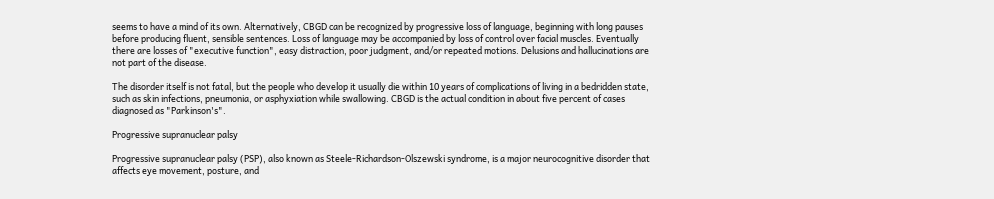seems to have a mind of its own. Alternatively, CBGD can be recognized by progressive loss of language, beginning with long pauses before producing fluent, sensible sentences. Loss of language may be accompanied by loss of control over facial muscles. Eventually there are losses of "executive function", easy distraction, poor judgment, and/or repeated motions. Delusions and hallucinations are not part of the disease.

The disorder itself is not fatal, but the people who develop it usually die within 10 years of complications of living in a bedridden state, such as skin infections, pneumonia, or asphyxiation while swallowing. CBGD is the actual condition in about five percent of cases diagnosed as "Parkinson's".

Progressive supranuclear palsy

Progressive supranuclear palsy (PSP), also known as Steele-Richardson-Olszewski syndrome, is a major neurocognitive disorder that affects eye movement, posture, and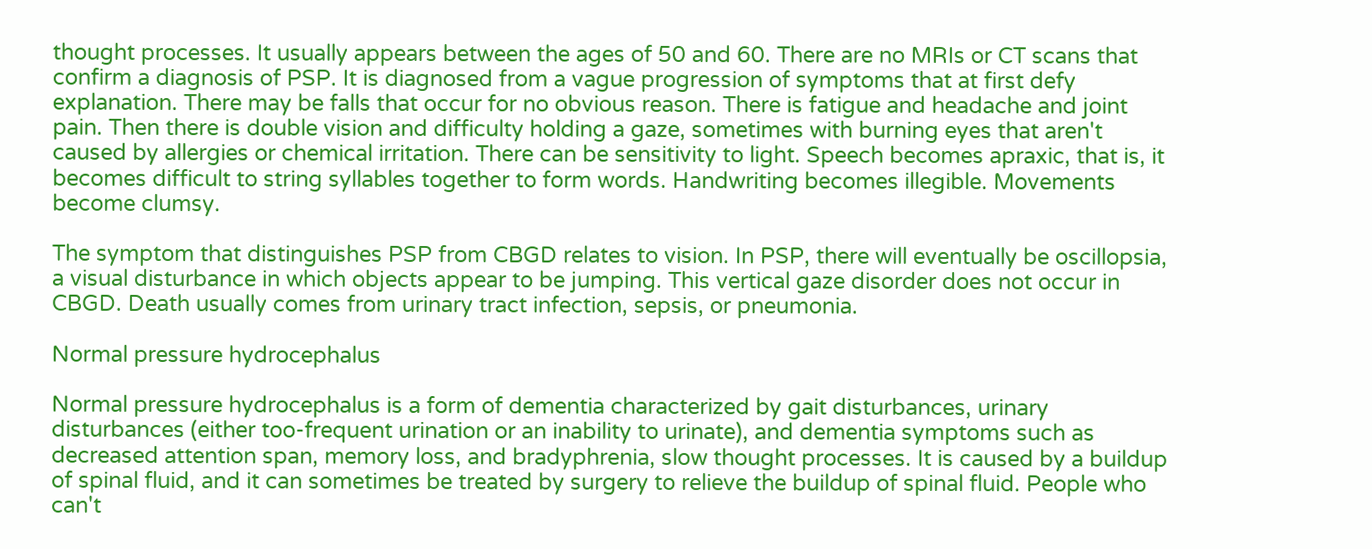thought processes. It usually appears between the ages of 50 and 60. There are no MRIs or CT scans that confirm a diagnosis of PSP. It is diagnosed from a vague progression of symptoms that at first defy explanation. There may be falls that occur for no obvious reason. There is fatigue and headache and joint pain. Then there is double vision and difficulty holding a gaze, sometimes with burning eyes that aren't caused by allergies or chemical irritation. There can be sensitivity to light. Speech becomes apraxic, that is, it becomes difficult to string syllables together to form words. Handwriting becomes illegible. Movements become clumsy.

The symptom that distinguishes PSP from CBGD relates to vision. In PSP, there will eventually be oscillopsia, a visual disturbance in which objects appear to be jumping. This vertical gaze disorder does not occur in CBGD. Death usually comes from urinary tract infection, sepsis, or pneumonia.

Normal pressure hydrocephalus

Normal pressure hydrocephalus is a form of dementia characterized by gait disturbances, urinary disturbances (either too-frequent urination or an inability to urinate), and dementia symptoms such as decreased attention span, memory loss, and bradyphrenia, slow thought processes. It is caused by a buildup of spinal fluid, and it can sometimes be treated by surgery to relieve the buildup of spinal fluid. People who can't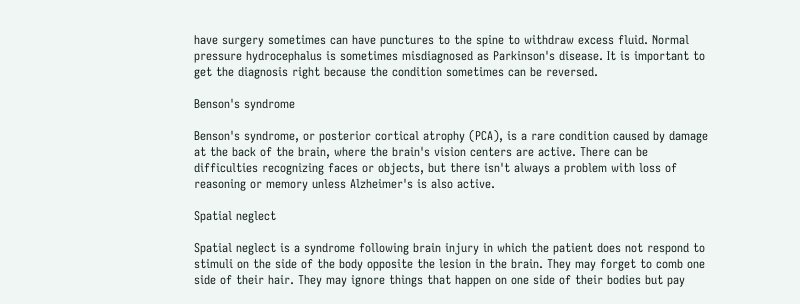have surgery sometimes can have punctures to the spine to withdraw excess fluid. Normal pressure hydrocephalus is sometimes misdiagnosed as Parkinson's disease. It is important to get the diagnosis right because the condition sometimes can be reversed.

Benson's syndrome

Benson's syndrome, or posterior cortical atrophy (PCA), is a rare condition caused by damage at the back of the brain, where the brain's vision centers are active. There can be difficulties recognizing faces or objects, but there isn't always a problem with loss of reasoning or memory unless Alzheimer's is also active.

Spatial neglect

Spatial neglect is a syndrome following brain injury in which the patient does not respond to stimuli on the side of the body opposite the lesion in the brain. They may forget to comb one side of their hair. They may ignore things that happen on one side of their bodies but pay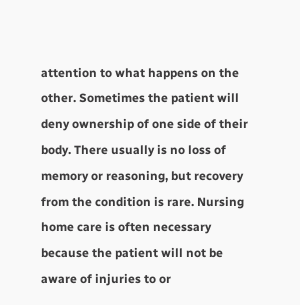attention to what happens on the other. Sometimes the patient will deny ownership of one side of their body. There usually is no loss of memory or reasoning, but recovery from the condition is rare. Nursing home care is often necessary because the patient will not be aware of injuries to or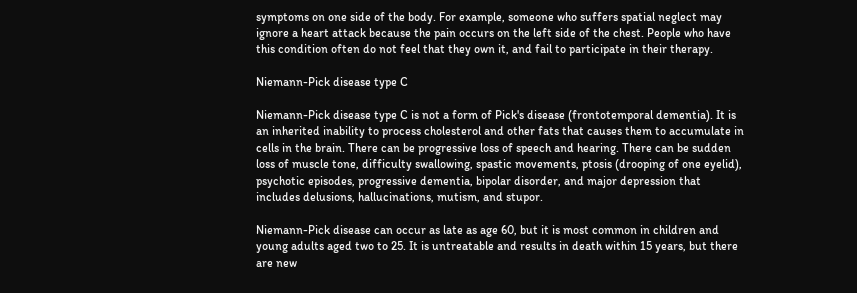symptoms on one side of the body. For example, someone who suffers spatial neglect may ignore a heart attack because the pain occurs on the left side of the chest. People who have this condition often do not feel that they own it, and fail to participate in their therapy.

Niemann-Pick disease type C

Niemann-Pick disease type C is not a form of Pick's disease (frontotemporal dementia). It is an inherited inability to process cholesterol and other fats that causes them to accumulate in cells in the brain. There can be progressive loss of speech and hearing. There can be sudden loss of muscle tone, difficulty swallowing, spastic movements, ptosis (drooping of one eyelid), psychotic episodes, progressive dementia, bipolar disorder, and major depression that includes delusions, hallucinations, mutism, and stupor.

Niemann-Pick disease can occur as late as age 60, but it is most common in children and young adults aged two to 25. It is untreatable and results in death within 15 years, but there are new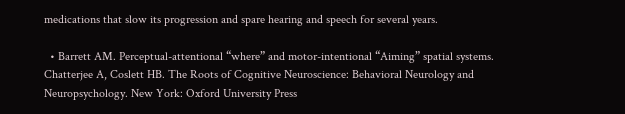medications that slow its progression and spare hearing and speech for several years.

  • Barrett AM. Perceptual-attentional “where” and motor-intentional “Aiming” spatial systems. Chatterjee A, Coslett HB. The Roots of Cognitive Neuroscience: Behavioral Neurology and Neuropsychology. New York: Oxford University Press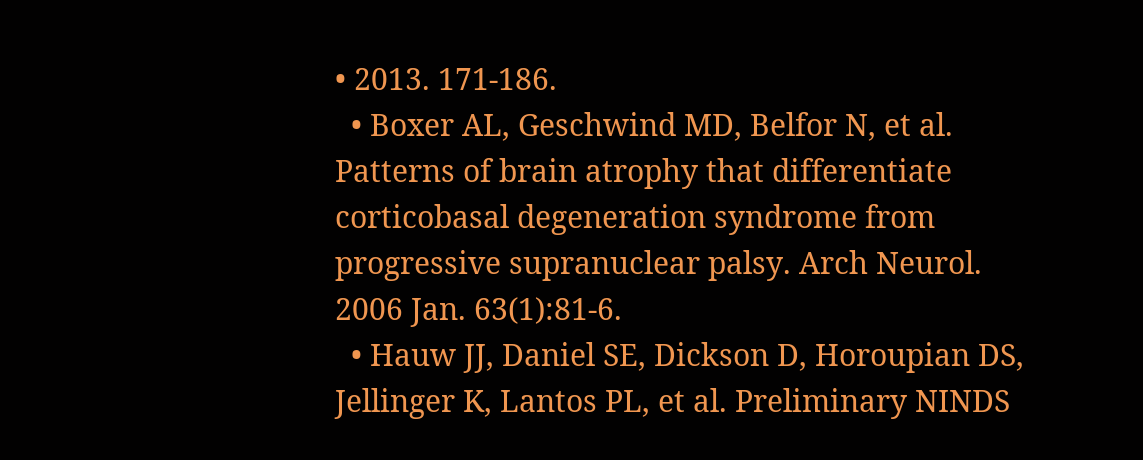• 2013. 171-186.
  • Boxer AL, Geschwind MD, Belfor N, et al. Patterns of brain atrophy that differentiate corticobasal degeneration syndrome from progressive supranuclear palsy. Arch Neurol. 2006 Jan. 63(1):81-6.
  • Hauw JJ, Daniel SE, Dickson D, Horoupian DS, Jellinger K, Lantos PL, et al. Preliminary NINDS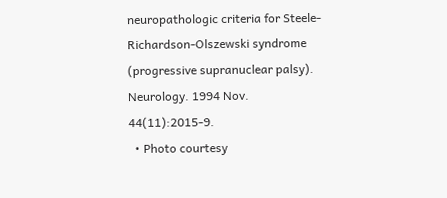neuropathologic criteria for Steele-Richardson-Olszewski syndrome (progressive supranuclear palsy). Neurology. 1994 Nov. 44(11):2015-9.
  • Photo courtesy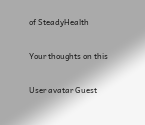of SteadyHealth

Your thoughts on this

User avatar Guest